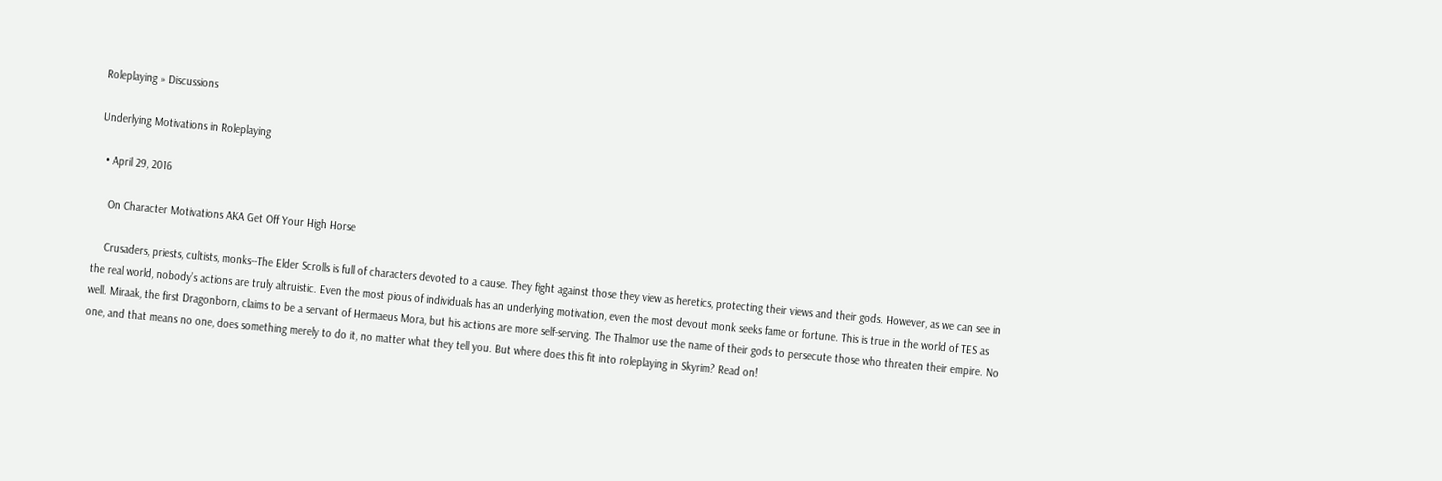Roleplaying » Discussions

Underlying Motivations in Roleplaying

  • April 29, 2016

    On Character Motivations AKA Get Off Your High Horse

    Crusaders, priests, cultists, monks--The Elder Scrolls is full of characters devoted to a cause. They fight against those they view as heretics, protecting their views and their gods. However, as we can see in the real world, nobody’s actions are truly altruistic. Even the most pious of individuals has an underlying motivation, even the most devout monk seeks fame or fortune. This is true in the world of TES as well. Miraak, the first Dragonborn, claims to be a servant of Hermaeus Mora, but his actions are more self-serving. The Thalmor use the name of their gods to persecute those who threaten their empire. No one, and that means no one, does something merely to do it, no matter what they tell you. But where does this fit into roleplaying in Skyrim? Read on!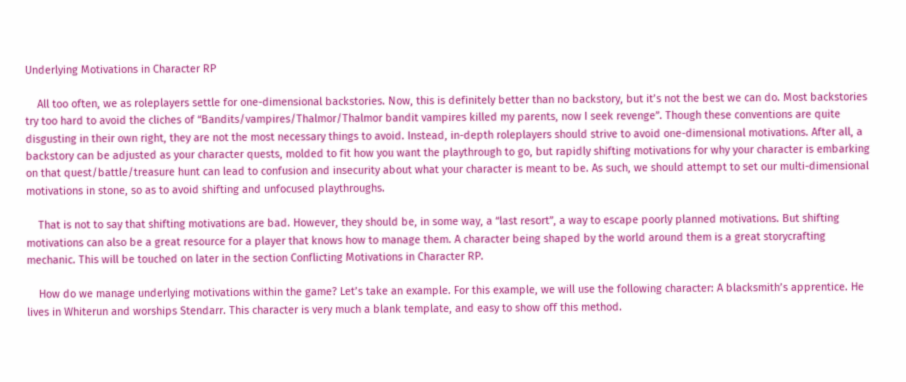Underlying Motivations in Character RP

    All too often, we as roleplayers settle for one-dimensional backstories. Now, this is definitely better than no backstory, but it’s not the best we can do. Most backstories try too hard to avoid the cliches of “Bandits/vampires/Thalmor/Thalmor bandit vampires killed my parents, now I seek revenge”. Though these conventions are quite disgusting in their own right, they are not the most necessary things to avoid. Instead, in-depth roleplayers should strive to avoid one-dimensional motivations. After all, a backstory can be adjusted as your character quests, molded to fit how you want the playthrough to go, but rapidly shifting motivations for why your character is embarking on that quest/battle/treasure hunt can lead to confusion and insecurity about what your character is meant to be. As such, we should attempt to set our multi-dimensional motivations in stone, so as to avoid shifting and unfocused playthroughs.

    That is not to say that shifting motivations are bad. However, they should be, in some way, a “last resort”, a way to escape poorly planned motivations. But shifting motivations can also be a great resource for a player that knows how to manage them. A character being shaped by the world around them is a great storycrafting mechanic. This will be touched on later in the section Conflicting Motivations in Character RP.

    How do we manage underlying motivations within the game? Let’s take an example. For this example, we will use the following character: A blacksmith’s apprentice. He lives in Whiterun and worships Stendarr. This character is very much a blank template, and easy to show off this method.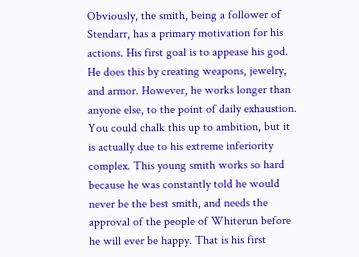Obviously, the smith, being a follower of Stendarr, has a primary motivation for his actions. His first goal is to appease his god. He does this by creating weapons, jewelry, and armor. However, he works longer than anyone else, to the point of daily exhaustion. You could chalk this up to ambition, but it is actually due to his extreme inferiority complex. This young smith works so hard because he was constantly told he would never be the best smith, and needs the approval of the people of Whiterun before he will ever be happy. That is his first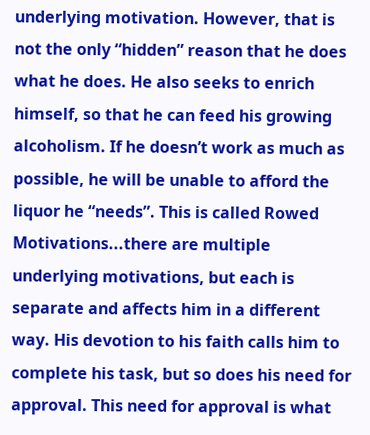underlying motivation. However, that is not the only “hidden” reason that he does what he does. He also seeks to enrich himself, so that he can feed his growing alcoholism. If he doesn’t work as much as possible, he will be unable to afford the liquor he “needs”. This is called Rowed Motivations...there are multiple underlying motivations, but each is separate and affects him in a different way. His devotion to his faith calls him to complete his task, but so does his need for approval. This need for approval is what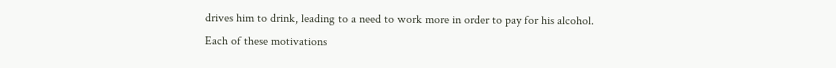drives him to drink, leading to a need to work more in order to pay for his alcohol. Each of these motivations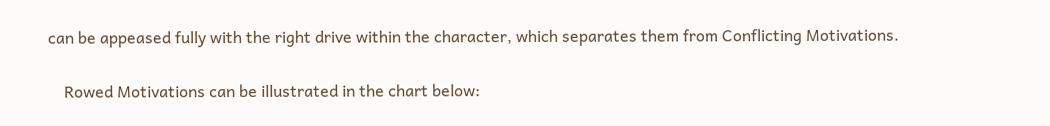can be appeased fully with the right drive within the character, which separates them from Conflicting Motivations.

    Rowed Motivations can be illustrated in the chart below: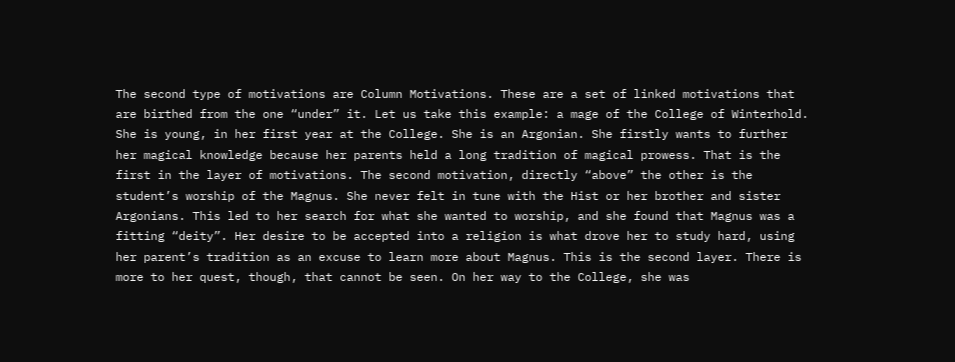The second type of motivations are Column Motivations. These are a set of linked motivations that are birthed from the one “under” it. Let us take this example: a mage of the College of Winterhold. She is young, in her first year at the College. She is an Argonian. She firstly wants to further her magical knowledge because her parents held a long tradition of magical prowess. That is the first in the layer of motivations. The second motivation, directly “above” the other is the student’s worship of the Magnus. She never felt in tune with the Hist or her brother and sister Argonians. This led to her search for what she wanted to worship, and she found that Magnus was a fitting “deity”. Her desire to be accepted into a religion is what drove her to study hard, using her parent’s tradition as an excuse to learn more about Magnus. This is the second layer. There is more to her quest, though, that cannot be seen. On her way to the College, she was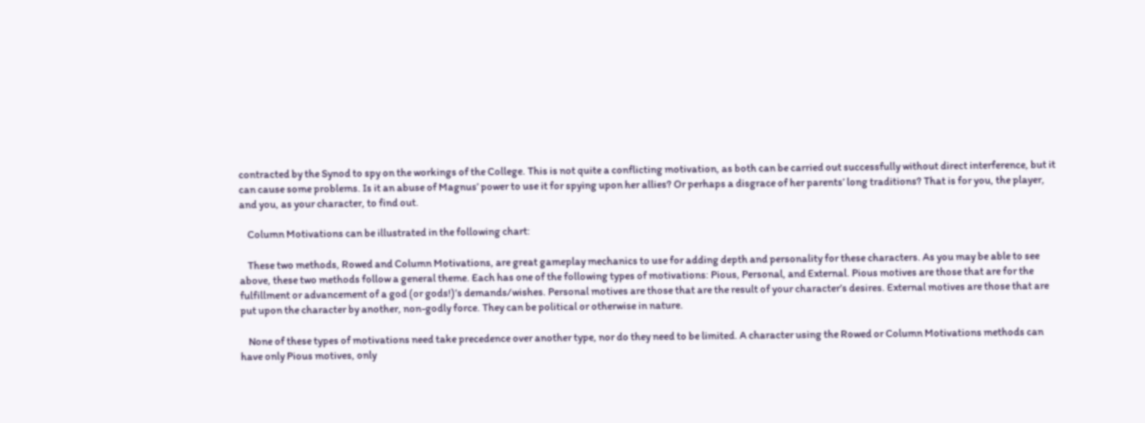contracted by the Synod to spy on the workings of the College. This is not quite a conflicting motivation, as both can be carried out successfully without direct interference, but it can cause some problems. Is it an abuse of Magnus’ power to use it for spying upon her allies? Or perhaps a disgrace of her parents’ long traditions? That is for you, the player, and you, as your character, to find out.

    Column Motivations can be illustrated in the following chart:

    These two methods, Rowed and Column Motivations, are great gameplay mechanics to use for adding depth and personality for these characters. As you may be able to see above, these two methods follow a general theme. Each has one of the following types of motivations: Pious, Personal, and External. Pious motives are those that are for the fulfillment or advancement of a god (or gods!)’s demands/wishes. Personal motives are those that are the result of your character’s desires. External motives are those that are put upon the character by another, non-godly force. They can be political or otherwise in nature.

    None of these types of motivations need take precedence over another type, nor do they need to be limited. A character using the Rowed or Column Motivations methods can have only Pious motives, only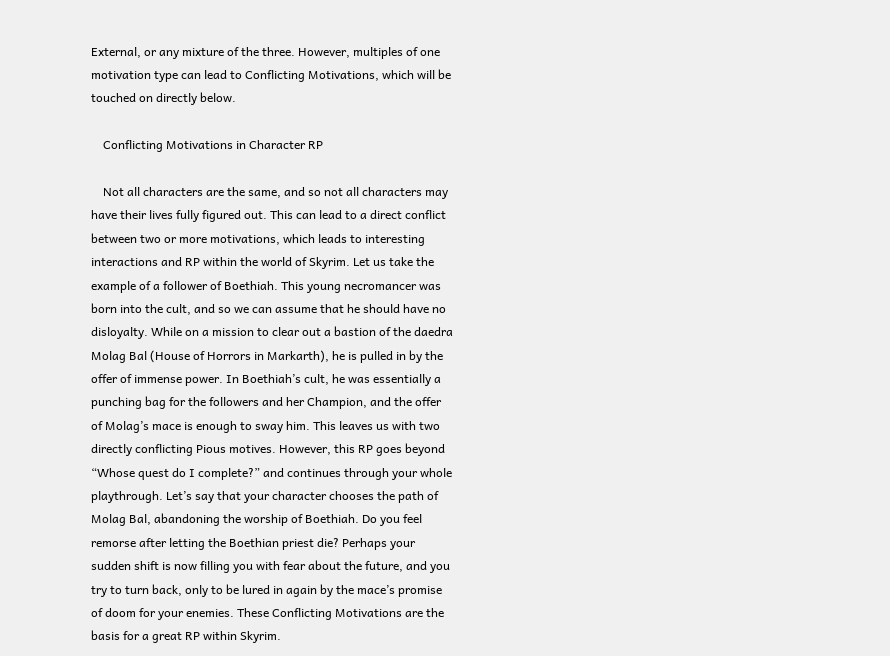External, or any mixture of the three. However, multiples of one motivation type can lead to Conflicting Motivations, which will be touched on directly below.

    Conflicting Motivations in Character RP

    Not all characters are the same, and so not all characters may have their lives fully figured out. This can lead to a direct conflict between two or more motivations, which leads to interesting interactions and RP within the world of Skyrim. Let us take the example of a follower of Boethiah. This young necromancer was born into the cult, and so we can assume that he should have no disloyalty. While on a mission to clear out a bastion of the daedra Molag Bal (House of Horrors in Markarth), he is pulled in by the offer of immense power. In Boethiah’s cult, he was essentially a punching bag for the followers and her Champion, and the offer of Molag’s mace is enough to sway him. This leaves us with two directly conflicting Pious motives. However, this RP goes beyond “Whose quest do I complete?” and continues through your whole playthrough. Let’s say that your character chooses the path of Molag Bal, abandoning the worship of Boethiah. Do you feel remorse after letting the Boethian priest die? Perhaps your sudden shift is now filling you with fear about the future, and you try to turn back, only to be lured in again by the mace’s promise of doom for your enemies. These Conflicting Motivations are the basis for a great RP within Skyrim.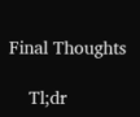Final Thoughts

    Tl;dr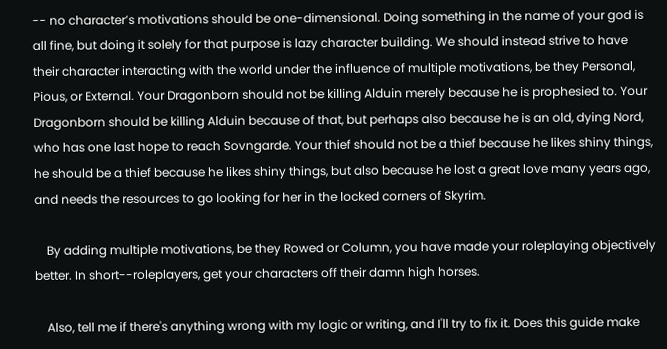-- no character’s motivations should be one-dimensional. Doing something in the name of your god is all fine, but doing it solely for that purpose is lazy character building. We should instead strive to have their character interacting with the world under the influence of multiple motivations, be they Personal, Pious, or External. Your Dragonborn should not be killing Alduin merely because he is prophesied to. Your Dragonborn should be killing Alduin because of that, but perhaps also because he is an old, dying Nord, who has one last hope to reach Sovngarde. Your thief should not be a thief because he likes shiny things, he should be a thief because he likes shiny things, but also because he lost a great love many years ago, and needs the resources to go looking for her in the locked corners of Skyrim.

    By adding multiple motivations, be they Rowed or Column, you have made your roleplaying objectively better. In short--roleplayers, get your characters off their damn high horses.

    Also, tell me if there's anything wrong with my logic or writing, and I'll try to fix it. Does this guide make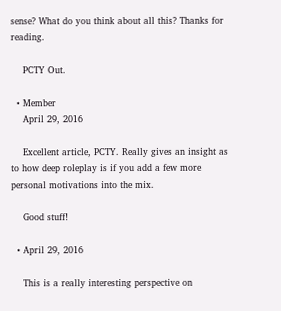sense? What do you think about all this? Thanks for reading.

    PCTY Out.

  • Member
    April 29, 2016

    Excellent article, PCTY. Really gives an insight as to how deep roleplay is if you add a few more personal motivations into the mix.

    Good stuff!

  • April 29, 2016

    This is a really interesting perspective on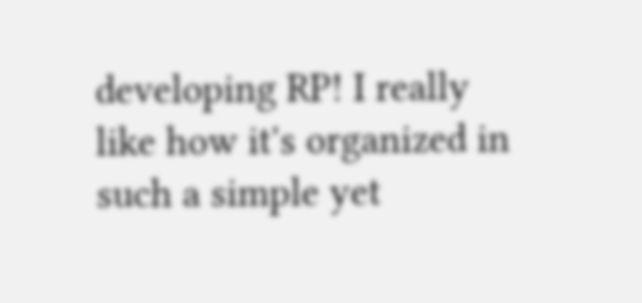developing RP! I really like how it's organized in such a simple yet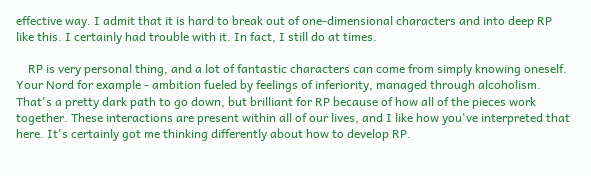effective way. I admit that it is hard to break out of one-dimensional characters and into deep RP like this. I certainly had trouble with it. In fact, I still do at times.

    RP is very personal thing, and a lot of fantastic characters can come from simply knowing oneself. Your Nord for example - ambition fueled by feelings of inferiority, managed through alcoholism. That's a pretty dark path to go down, but brilliant for RP because of how all of the pieces work together. These interactions are present within all of our lives, and I like how you've interpreted that here. It's certainly got me thinking differently about how to develop RP.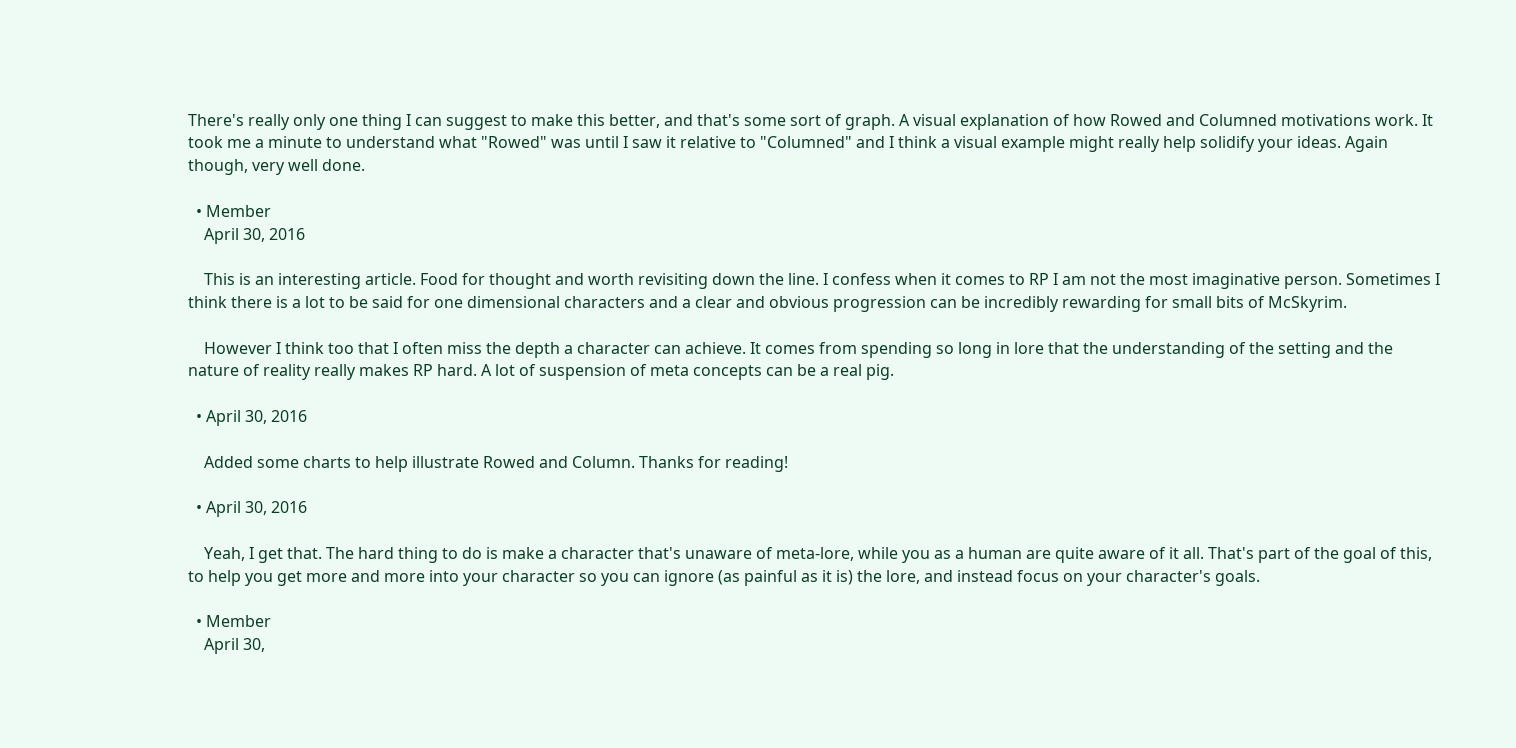There's really only one thing I can suggest to make this better, and that's some sort of graph. A visual explanation of how Rowed and Columned motivations work. It took me a minute to understand what "Rowed" was until I saw it relative to "Columned" and I think a visual example might really help solidify your ideas. Again though, very well done.

  • Member
    April 30, 2016

    This is an interesting article. Food for thought and worth revisiting down the line. I confess when it comes to RP I am not the most imaginative person. Sometimes I think there is a lot to be said for one dimensional characters and a clear and obvious progression can be incredibly rewarding for small bits of McSkyrim.

    However I think too that I often miss the depth a character can achieve. It comes from spending so long in lore that the understanding of the setting and the nature of reality really makes RP hard. A lot of suspension of meta concepts can be a real pig.

  • April 30, 2016

    Added some charts to help illustrate Rowed and Column. Thanks for reading!

  • April 30, 2016

    Yeah, I get that. The hard thing to do is make a character that's unaware of meta-lore, while you as a human are quite aware of it all. That's part of the goal of this, to help you get more and more into your character so you can ignore (as painful as it is) the lore, and instead focus on your character's goals.

  • Member
    April 30,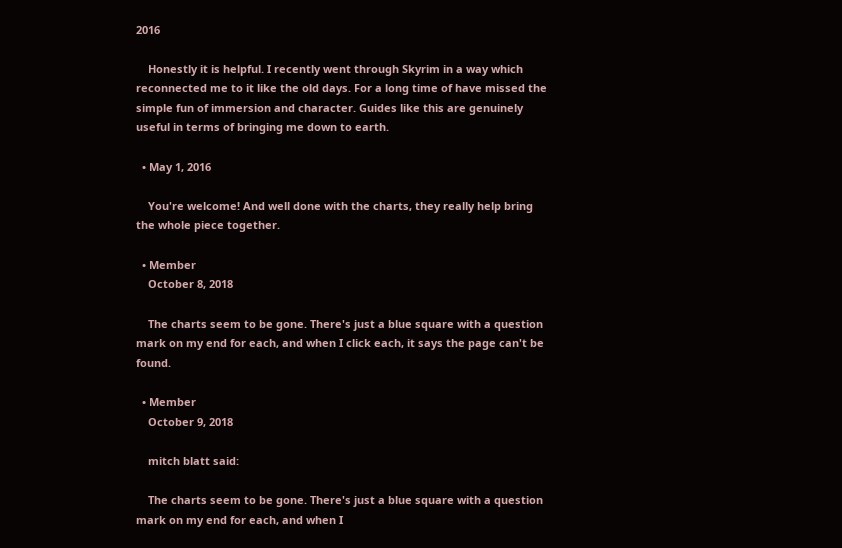2016

    Honestly it is helpful. I recently went through Skyrim in a way which reconnected me to it like the old days. For a long time of have missed the simple fun of immersion and character. Guides like this are genuinely useful in terms of bringing me down to earth.

  • May 1, 2016

    You're welcome! And well done with the charts, they really help bring the whole piece together.

  • Member
    October 8, 2018

    The charts seem to be gone. There's just a blue square with a question mark on my end for each, and when I click each, it says the page can't be found.

  • Member
    October 9, 2018

    mitch blatt said:

    The charts seem to be gone. There's just a blue square with a question mark on my end for each, and when I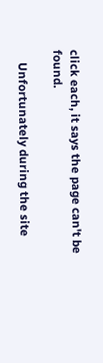click each, it says the page can't be found.

    Unfortunately during the site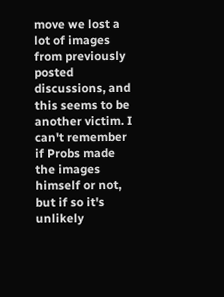move we lost a lot of images from previously posted discussions, and this seems to be another victim. I can't remember if Probs made the images himself or not, but if so it's unlikely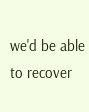we'd be able to recover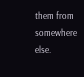them from somewhere else.